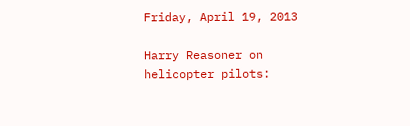Friday, April 19, 2013

Harry Reasoner on helicopter pilots: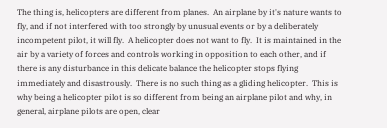The thing is, helicopters are different from planes.  An airplane by it's nature wants to fly, and if not interfered with too strongly by unusual events or by a deliberately incompetent pilot, it will fly.  A helicopter does not want to fly.  It is maintained in the air by a variety of forces and controls working in opposition to each other, and if there is any disturbance in this delicate balance the helicopter stops flying immediately and disastrously.  There is no such thing as a gliding helicopter.  This is why being a helicopter pilot is so different from being an airplane pilot and why, in general, airplane pilots are open, clear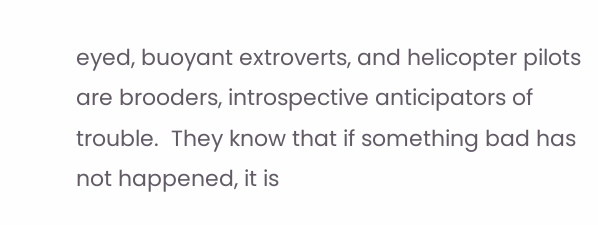eyed, buoyant extroverts, and helicopter pilots are brooders, introspective anticipators of trouble.  They know that if something bad has not happened, it is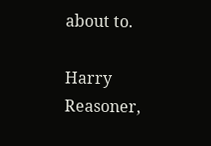about to.

Harry Reasoner,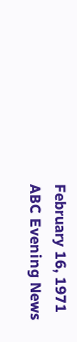February 16, 1971
ABC Evening News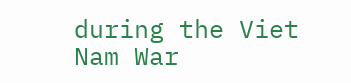during the Viet Nam War